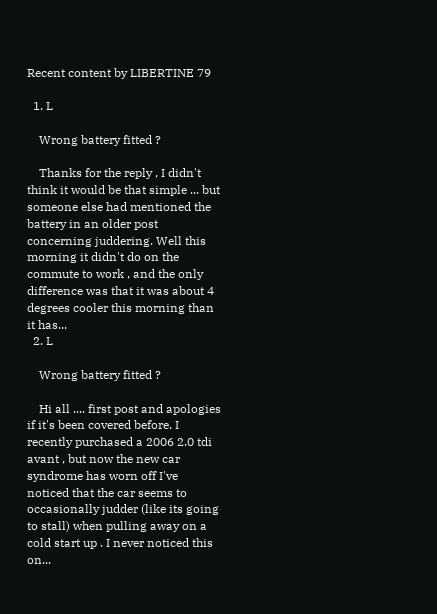Recent content by LIBERTINE 79

  1. L

    Wrong battery fitted ?

    Thanks for the reply , I didn't think it would be that simple ... but someone else had mentioned the battery in an older post concerning juddering. Well this morning it didn't do on the commute to work , and the only difference was that it was about 4 degrees cooler this morning than it has...
  2. L

    Wrong battery fitted ?

    Hi all .... first post and apologies if it's been covered before. I recently purchased a 2006 2.0 tdi avant , but now the new car syndrome has worn off I've noticed that the car seems to occasionally judder (like its going to stall) when pulling away on a cold start up . I never noticed this on...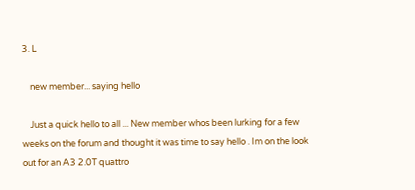3. L

    new member... saying hello

    Just a quick hello to all ... New member whos been lurking for a few weeks on the forum and thought it was time to say hello . Im on the look out for an A3 2.0T quattro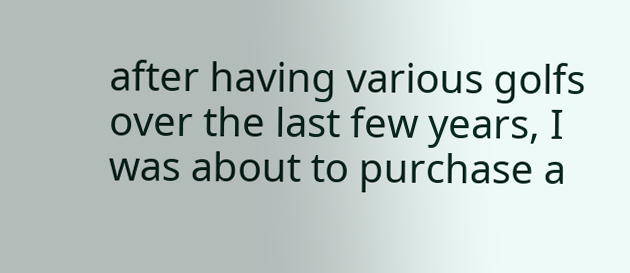after having various golfs over the last few years, I was about to purchase a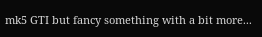mk5 GTI but fancy something with a bit more...